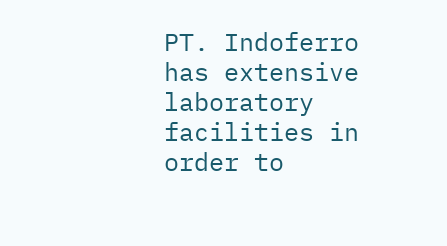PT. Indoferro has extensive laboratory facilities in order to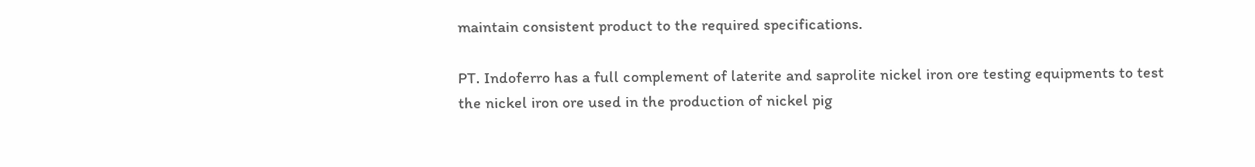maintain consistent product to the required specifications.

PT. Indoferro has a full complement of laterite and saprolite nickel iron ore testing equipments to test the nickel iron ore used in the production of nickel pig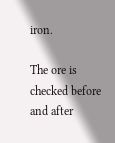iron.

The ore is checked before and after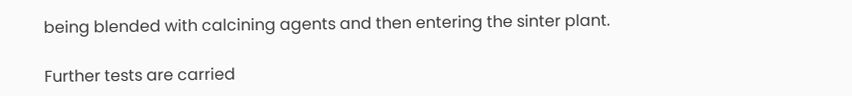being blended with calcining agents and then entering the sinter plant.

Further tests are carried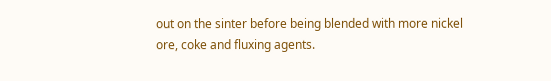out on the sinter before being blended with more nickel ore, coke and fluxing agents.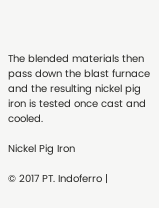The blended materials then pass down the blast furnace and the resulting nickel pig iron is tested once cast and cooled.

Nickel Pig Iron

© 2017 PT. Indoferro |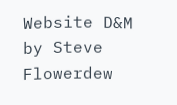Website D&M by Steve Flowerdew